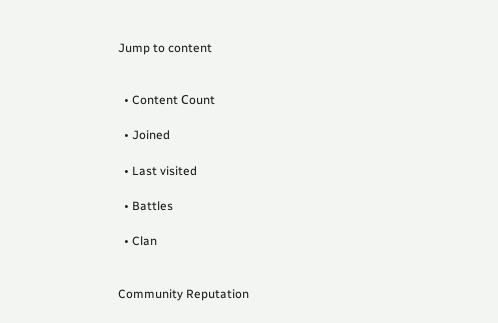Jump to content


  • Content Сount

  • Joined

  • Last visited

  • Battles

  • Clan


Community Reputation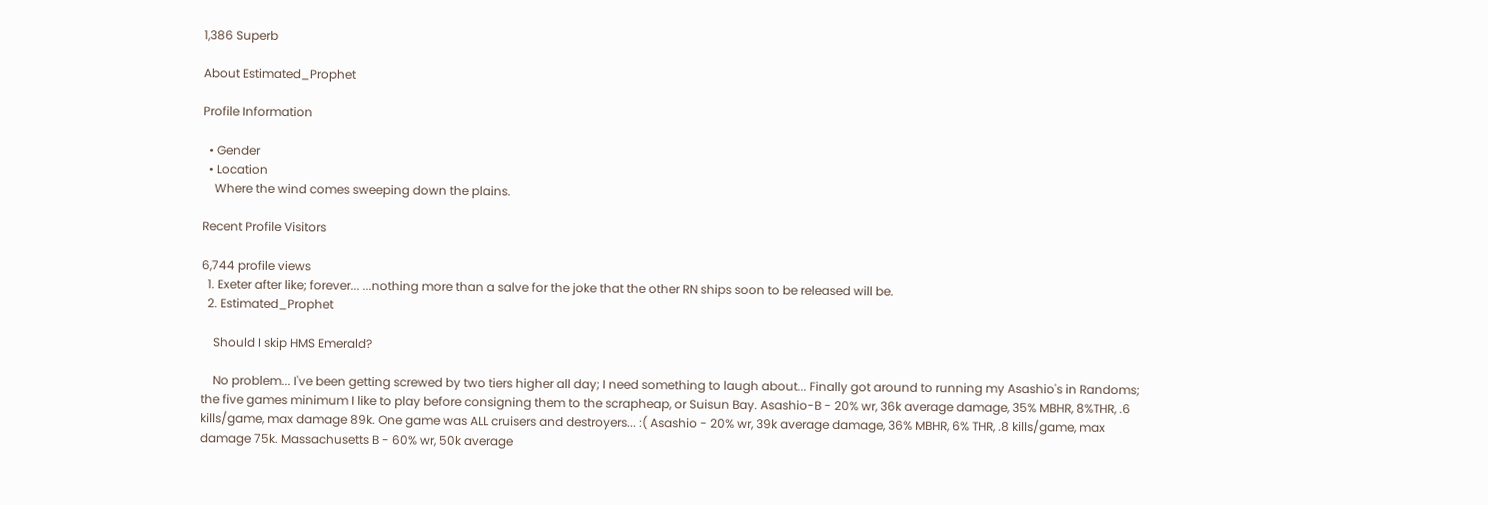1,386 Superb

About Estimated_Prophet

Profile Information

  • Gender
  • Location
    Where the wind comes sweeping down the plains.

Recent Profile Visitors

6,744 profile views
  1. Exeter after like; forever... ...nothing more than a salve for the joke that the other RN ships soon to be released will be.
  2. Estimated_Prophet

    Should I skip HMS Emerald?

    No problem... I've been getting screwed by two tiers higher all day; I need something to laugh about... Finally got around to running my Asashio's in Randoms; the five games minimum I like to play before consigning them to the scrapheap, or Suisun Bay. Asashio-B - 20% wr, 36k average damage, 35% MBHR, 8%THR, .6 kills/game, max damage 89k. One game was ALL cruisers and destroyers... :( Asashio - 20% wr, 39k average damage, 36% MBHR, 6% THR, .8 kills/game, max damage 75k. Massachusetts B - 60% wr, 50k average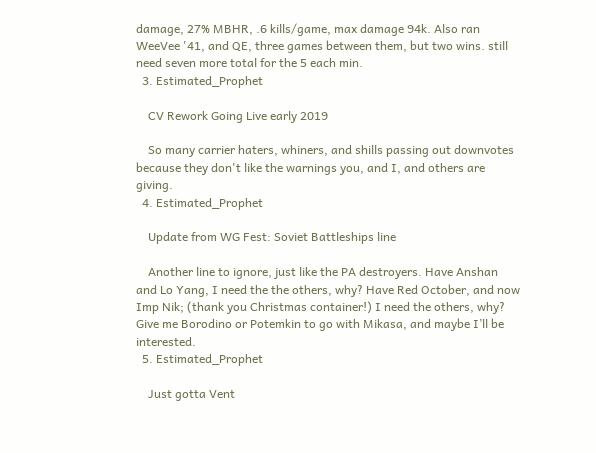damage, 27% MBHR, .6 kills/game, max damage 94k. Also ran WeeVee '41, and QE, three games between them, but two wins. still need seven more total for the 5 each min.
  3. Estimated_Prophet

    CV Rework Going Live early 2019

    So many carrier haters, whiners, and shills passing out downvotes because they don't like the warnings you, and I, and others are giving.
  4. Estimated_Prophet

    Update from WG Fest: Soviet Battleships line

    Another line to ignore, just like the PA destroyers. Have Anshan and Lo Yang, I need the the others, why? Have Red October, and now Imp Nik; (thank you Christmas container!) I need the others, why? Give me Borodino or Potemkin to go with Mikasa, and maybe I’ll be interested.
  5. Estimated_Prophet

    Just gotta Vent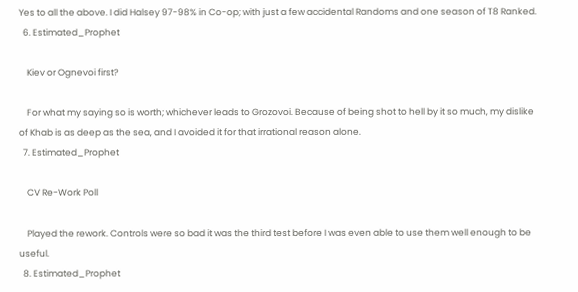Yes to all the above. I did Halsey 97-98% in Co-op; with just a few accidental Randoms and one season of T8 Ranked.
  6. Estimated_Prophet

    Kiev or Ognevoi first?

    For what my saying so is worth; whichever leads to Grozovoi. Because of being shot to hell by it so much, my dislike of Khab is as deep as the sea, and I avoided it for that irrational reason alone.
  7. Estimated_Prophet

    CV Re-Work Poll

    Played the rework. Controls were so bad it was the third test before I was even able to use them well enough to be useful.
  8. Estimated_Prophet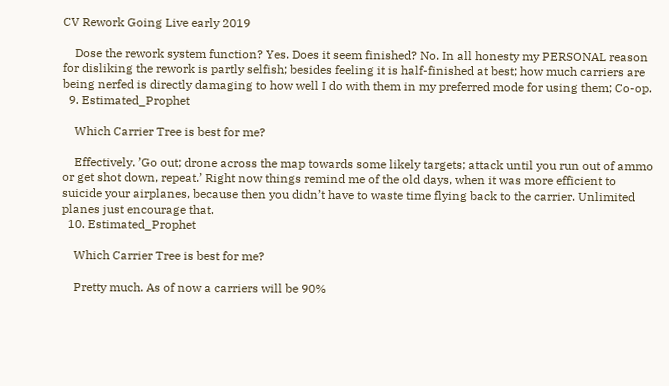CV Rework Going Live early 2019

    Dose the rework system function? Yes. Does it seem finished? No. In all honesty my PERSONAL reason for disliking the rework is partly selfish; besides feeling it is half-finished at best; how much carriers are being nerfed is directly damaging to how well I do with them in my preferred mode for using them; Co-op.
  9. Estimated_Prophet

    Which Carrier Tree is best for me?

    Effectively. ’Go out; drone across the map towards some likely targets; attack until you run out of ammo or get shot down, repeat.’ Right now things remind me of the old days, when it was more efficient to suicide your airplanes, because then you didn’t have to waste time flying back to the carrier. Unlimited planes just encourage that.
  10. Estimated_Prophet

    Which Carrier Tree is best for me?

    Pretty much. As of now a carriers will be 90%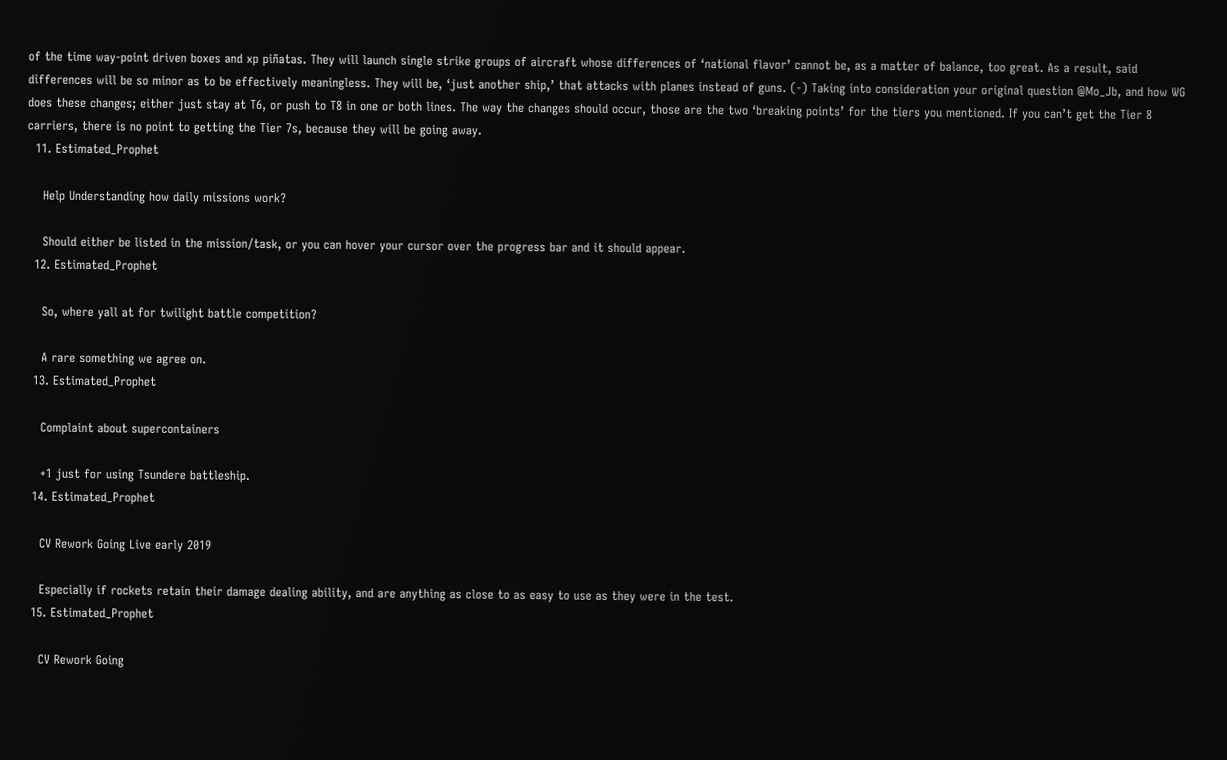of the time way-point driven boxes and xp piñatas. They will launch single strike groups of aircraft whose differences of ‘national flavor’ cannot be, as a matter of balance, too great. As a result, said differences will be so minor as to be effectively meaningless. They will be, ‘just another ship,’ that attacks with planes instead of guns. (-) Taking into consideration your original question @Mo_Jb, and how WG does these changes; either just stay at T6, or push to T8 in one or both lines. The way the changes should occur, those are the two ‘breaking points’ for the tiers you mentioned. If you can’t get the Tier 8 carriers, there is no point to getting the Tier 7s, because they will be going away.
  11. Estimated_Prophet

    Help Understanding how daily missions work?

    Should either be listed in the mission/task, or you can hover your cursor over the progress bar and it should appear.
  12. Estimated_Prophet

    So, where yall at for twilight battle competition?

    A rare something we agree on.
  13. Estimated_Prophet

    Complaint about supercontainers

    +1 just for using Tsundere battleship.
  14. Estimated_Prophet

    CV Rework Going Live early 2019

    Especially if rockets retain their damage dealing ability, and are anything as close to as easy to use as they were in the test.
  15. Estimated_Prophet

    CV Rework Going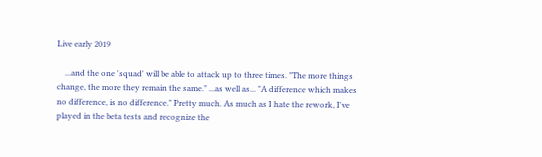Live early 2019

    ...and the one 'squad' will be able to attack up to three times. "The more things change, the more they remain the same." ...as well as... "A difference which makes no difference, is no difference." Pretty much. As much as I hate the rework, I've played in the beta tests and recognize the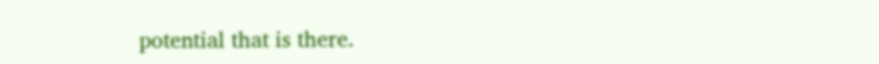potential that is there.